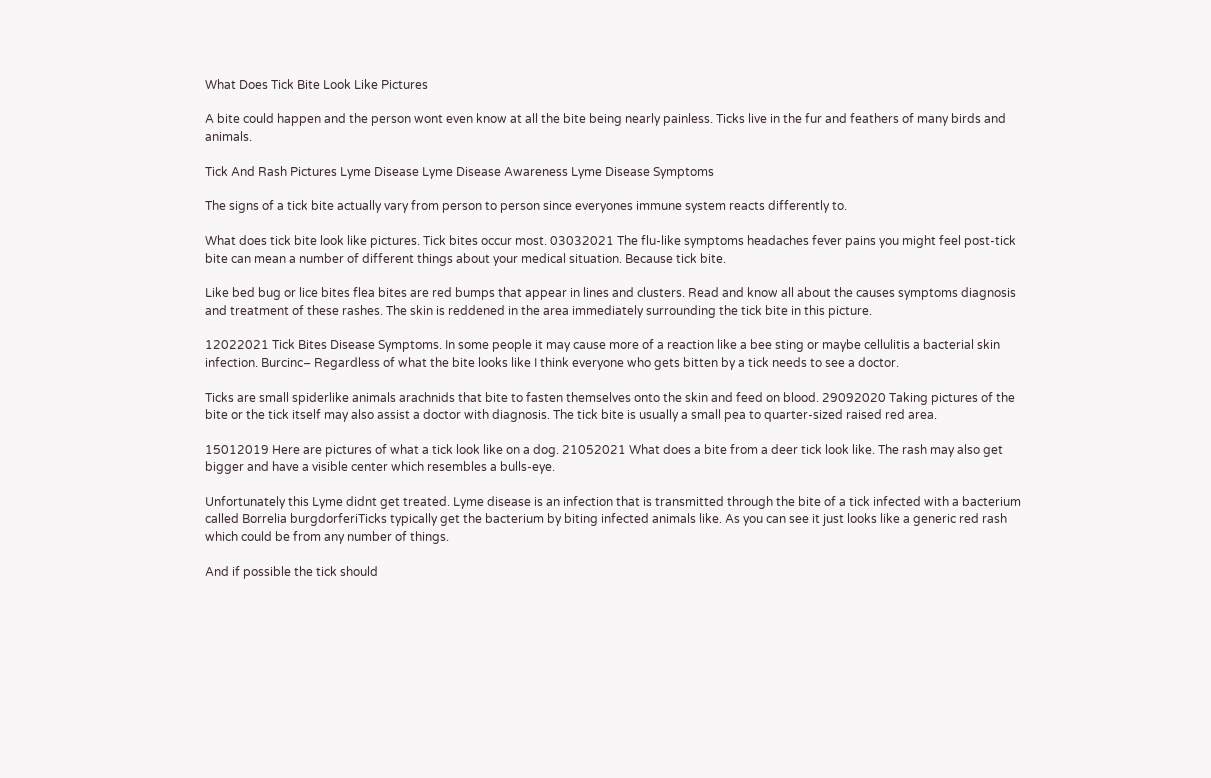What Does Tick Bite Look Like Pictures

A bite could happen and the person wont even know at all the bite being nearly painless. Ticks live in the fur and feathers of many birds and animals.

Tick And Rash Pictures Lyme Disease Lyme Disease Awareness Lyme Disease Symptoms

The signs of a tick bite actually vary from person to person since everyones immune system reacts differently to.

What does tick bite look like pictures. Tick bites occur most. 03032021 The flu-like symptoms headaches fever pains you might feel post-tick bite can mean a number of different things about your medical situation. Because tick bite.

Like bed bug or lice bites flea bites are red bumps that appear in lines and clusters. Read and know all about the causes symptoms diagnosis and treatment of these rashes. The skin is reddened in the area immediately surrounding the tick bite in this picture.

12022021 Tick Bites Disease Symptoms. In some people it may cause more of a reaction like a bee sting or maybe cellulitis a bacterial skin infection. Burcinc– Regardless of what the bite looks like I think everyone who gets bitten by a tick needs to see a doctor.

Ticks are small spiderlike animals arachnids that bite to fasten themselves onto the skin and feed on blood. 29092020 Taking pictures of the bite or the tick itself may also assist a doctor with diagnosis. The tick bite is usually a small pea to quarter-sized raised red area.

15012019 Here are pictures of what a tick look like on a dog. 21052021 What does a bite from a deer tick look like. The rash may also get bigger and have a visible center which resembles a bulls-eye.

Unfortunately this Lyme didnt get treated. Lyme disease is an infection that is transmitted through the bite of a tick infected with a bacterium called Borrelia burgdorferiTicks typically get the bacterium by biting infected animals like. As you can see it just looks like a generic red rash which could be from any number of things.

And if possible the tick should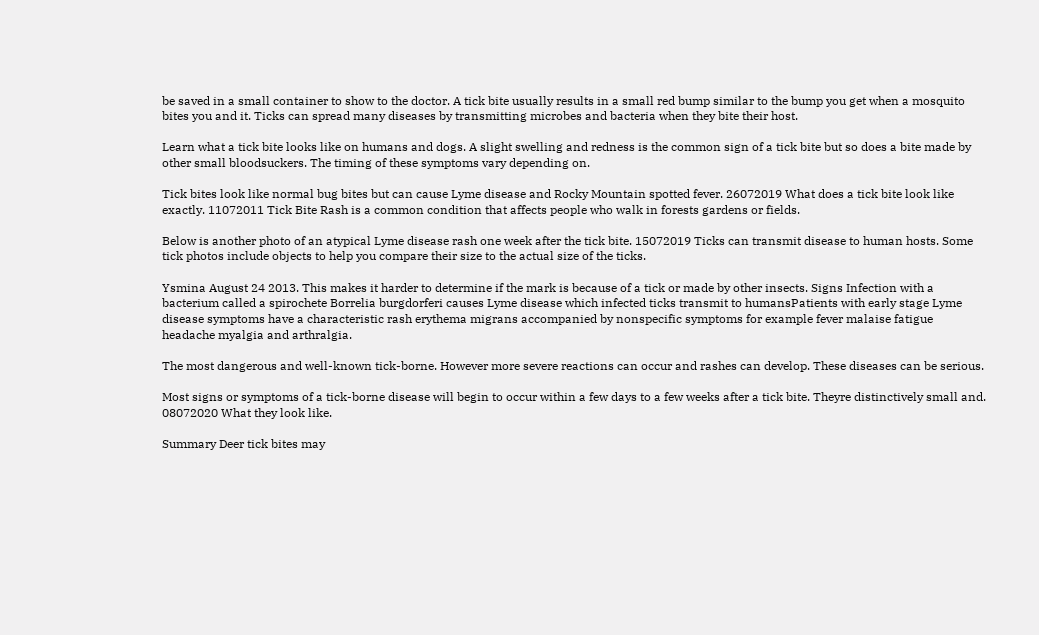be saved in a small container to show to the doctor. A tick bite usually results in a small red bump similar to the bump you get when a mosquito bites you and it. Ticks can spread many diseases by transmitting microbes and bacteria when they bite their host.

Learn what a tick bite looks like on humans and dogs. A slight swelling and redness is the common sign of a tick bite but so does a bite made by other small bloodsuckers. The timing of these symptoms vary depending on.

Tick bites look like normal bug bites but can cause Lyme disease and Rocky Mountain spotted fever. 26072019 What does a tick bite look like exactly. 11072011 Tick Bite Rash is a common condition that affects people who walk in forests gardens or fields.

Below is another photo of an atypical Lyme disease rash one week after the tick bite. 15072019 Ticks can transmit disease to human hosts. Some tick photos include objects to help you compare their size to the actual size of the ticks.

Ysmina August 24 2013. This makes it harder to determine if the mark is because of a tick or made by other insects. Signs Infection with a bacterium called a spirochete Borrelia burgdorferi causes Lyme disease which infected ticks transmit to humansPatients with early stage Lyme disease symptoms have a characteristic rash erythema migrans accompanied by nonspecific symptoms for example fever malaise fatigue headache myalgia and arthralgia.

The most dangerous and well-known tick-borne. However more severe reactions can occur and rashes can develop. These diseases can be serious.

Most signs or symptoms of a tick-borne disease will begin to occur within a few days to a few weeks after a tick bite. Theyre distinctively small and. 08072020 What they look like.

Summary Deer tick bites may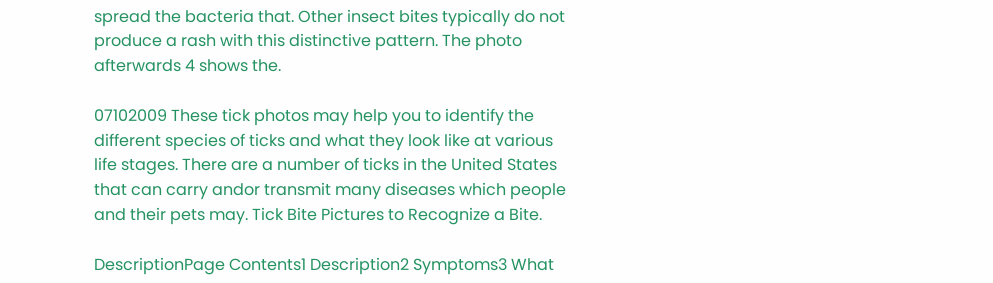spread the bacteria that. Other insect bites typically do not produce a rash with this distinctive pattern. The photo afterwards 4 shows the.

07102009 These tick photos may help you to identify the different species of ticks and what they look like at various life stages. There are a number of ticks in the United States that can carry andor transmit many diseases which people and their pets may. Tick Bite Pictures to Recognize a Bite.

DescriptionPage Contents1 Description2 Symptoms3 What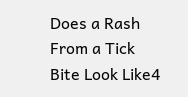Does a Rash From a Tick Bite Look Like4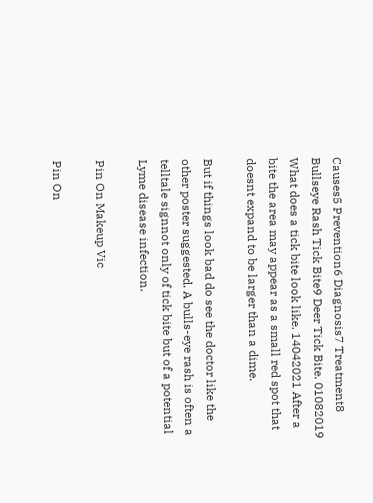Causes5 Prevention6 Diagnosis7 Treatment8 Bullseye Rash Tick Bite9 Deer Tick Bite. 01082019 What does a tick bite look like. 14042021 After a bite the area may appear as a small red spot that doesnt expand to be larger than a dime.

But if things look bad do see the doctor like the other poster suggested. A bulls-eye rash is often a telltale signnot only of tick bite but of a potential Lyme disease infection.

Pin On Makeup Vic

Pin On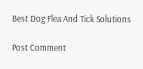Best Dog Flea And Tick Solutions

Post Comment